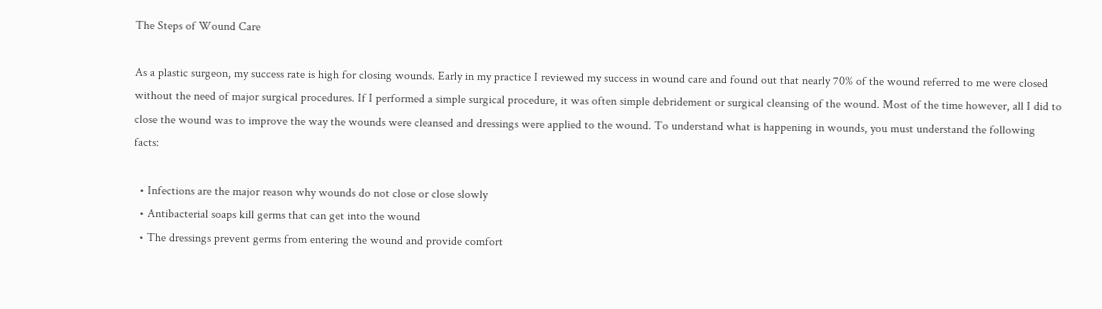The Steps of Wound Care

As a plastic surgeon, my success rate is high for closing wounds. Early in my practice I reviewed my success in wound care and found out that nearly 70% of the wound referred to me were closed without the need of major surgical procedures. If I performed a simple surgical procedure, it was often simple debridement or surgical cleansing of the wound. Most of the time however, all I did to close the wound was to improve the way the wounds were cleansed and dressings were applied to the wound. To understand what is happening in wounds, you must understand the following facts:

  • Infections are the major reason why wounds do not close or close slowly
  • Antibacterial soaps kill germs that can get into the wound
  • The dressings prevent germs from entering the wound and provide comfort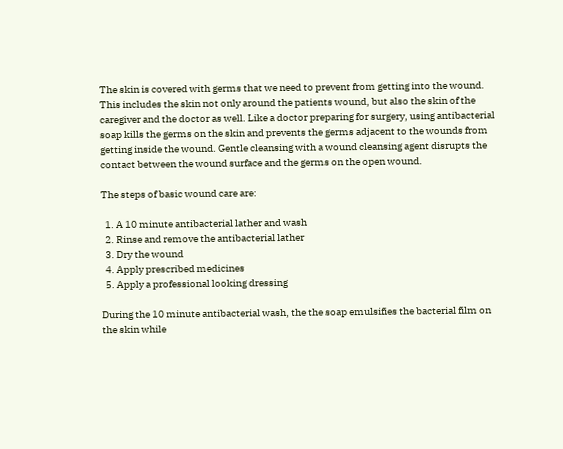The skin is covered with germs that we need to prevent from getting into the wound. This includes the skin not only around the patients wound, but also the skin of the caregiver and the doctor as well. Like a doctor preparing for surgery, using antibacterial soap kills the germs on the skin and prevents the germs adjacent to the wounds from getting inside the wound. Gentle cleansing with a wound cleansing agent disrupts the contact between the wound surface and the germs on the open wound.

The steps of basic wound care are:

  1. A 10 minute antibacterial lather and wash
  2. Rinse and remove the antibacterial lather
  3. Dry the wound
  4. Apply prescribed medicines
  5. Apply a professional looking dressing

During the 10 minute antibacterial wash, the the soap emulsifies the bacterial film on the skin while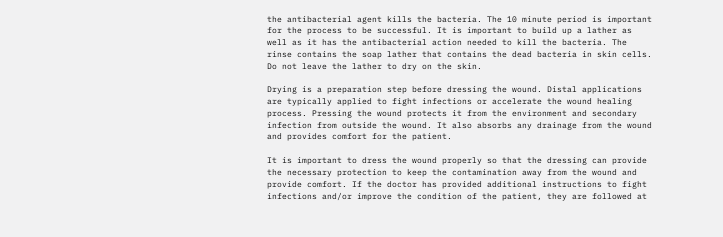the antibacterial agent kills the bacteria. The 10 minute period is important for the process to be successful. It is important to build up a lather as well as it has the antibacterial action needed to kill the bacteria. The rinse contains the soap lather that contains the dead bacteria in skin cells. Do not leave the lather to dry on the skin.

Drying is a preparation step before dressing the wound. Distal applications are typically applied to fight infections or accelerate the wound healing process. Pressing the wound protects it from the environment and secondary infection from outside the wound. It also absorbs any drainage from the wound and provides comfort for the patient.

It is important to dress the wound properly so that the dressing can provide the necessary protection to keep the contamination away from the wound and provide comfort. If the doctor has provided additional instructions to fight infections and/or improve the condition of the patient, they are followed at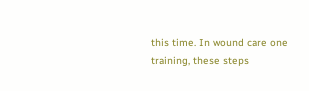this time. In wound care one training, these steps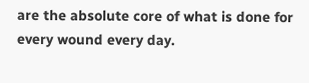are the absolute core of what is done for every wound every day.